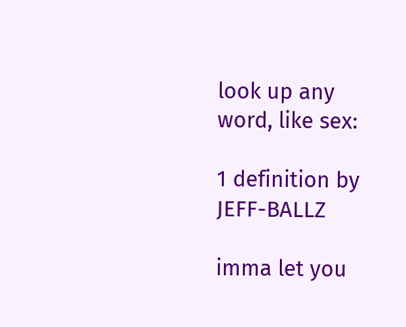look up any word, like sex:

1 definition by JEFF-BALLZ

imma let you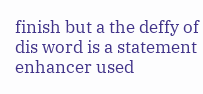finish but a the deffy of dis word is a statement enhancer used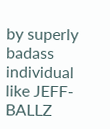by superly badass individual like JEFF-BALLZ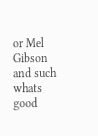or Mel Gibson and such
whats good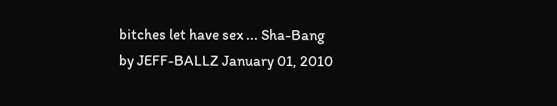bitches let have sex ... Sha-Bang
by JEFF-BALLZ January 01, 2010